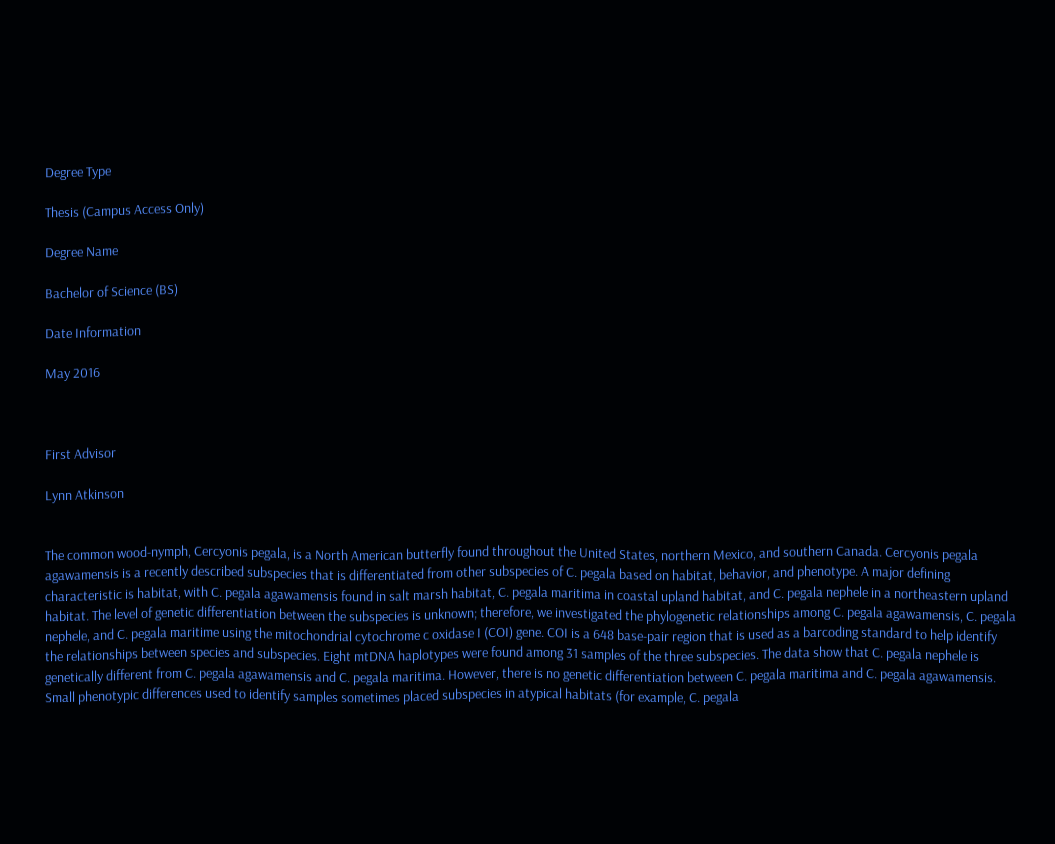Degree Type

Thesis (Campus Access Only)

Degree Name

Bachelor of Science (BS)

Date Information

May 2016



First Advisor

Lynn Atkinson


The common wood-nymph, Cercyonis pegala, is a North American butterfly found throughout the United States, northern Mexico, and southern Canada. Cercyonis pegala agawamensis is a recently described subspecies that is differentiated from other subspecies of C. pegala based on habitat, behavior, and phenotype. A major defining characteristic is habitat, with C. pegala agawamensis found in salt marsh habitat, C. pegala maritima in coastal upland habitat, and C. pegala nephele in a northeastern upland habitat. The level of genetic differentiation between the subspecies is unknown; therefore, we investigated the phylogenetic relationships among C. pegala agawamensis, C. pegala nephele, and C. pegala maritime using the mitochondrial cytochrome c oxidase I (COI) gene. COI is a 648 base-pair region that is used as a barcoding standard to help identify the relationships between species and subspecies. Eight mtDNA haplotypes were found among 31 samples of the three subspecies. The data show that C. pegala nephele is genetically different from C. pegala agawamensis and C. pegala maritima. However, there is no genetic differentiation between C. pegala maritima and C. pegala agawamensis. Small phenotypic differences used to identify samples sometimes placed subspecies in atypical habitats (for example, C. pegala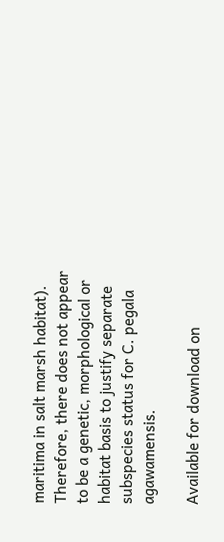maritima in salt marsh habitat). Therefore, there does not appear to be a genetic, morphological or habitat basis to justify separate subspecies status for C. pegala agawamensis.

Available for download on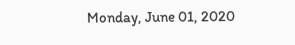Monday, June 01, 2020